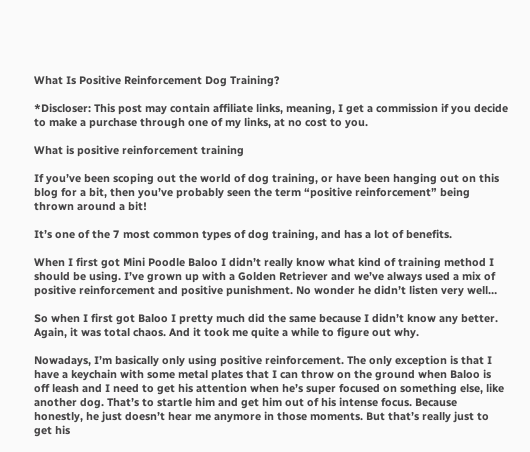What Is Positive Reinforcement Dog Training?

*Discloser: This post may contain affiliate links, meaning, I get a commission if you decide to make a purchase through one of my links, at no cost to you.

What is positive reinforcement training

If you’ve been scoping out the world of dog training, or have been hanging out on this blog for a bit, then you’ve probably seen the term “positive reinforcement” being thrown around a bit!

It’s one of the 7 most common types of dog training, and has a lot of benefits.

When I first got Mini Poodle Baloo I didn’t really know what kind of training method I should be using. I’ve grown up with a Golden Retriever and we’ve always used a mix of positive reinforcement and positive punishment. No wonder he didn’t listen very well…

So when I first got Baloo I pretty much did the same because I didn’t know any better. Again, it was total chaos. And it took me quite a while to figure out why.

Nowadays, I’m basically only using positive reinforcement. The only exception is that I have a keychain with some metal plates that I can throw on the ground when Baloo is off leash and I need to get his attention when he’s super focused on something else, like another dog. That’s to startle him and get him out of his intense focus. Because honestly, he just doesn’t hear me anymore in those moments. But that’s really just to get his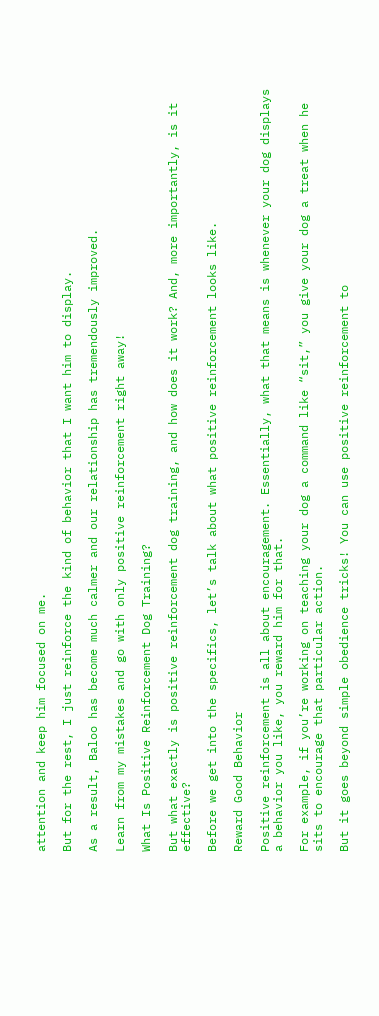attention and keep him focused on me.

But for the rest, I just reinforce the kind of behavior that I want him to display.

As a result, Baloo has become much calmer and our relationship has tremendously improved.

Learn from my mistakes and go with only positive reinforcement right away!

What Is Positive Reinforcement Dog Training?

But what exactly is positive reinforcement dog training, and how does it work? And, more importantly, is it effective?

Before we get into the specifics, let’s talk about what positive reinforcement looks like.

Reward Good Behavior

Positive reinforcement is all about encouragement. Essentially, what that means is whenever your dog displays a behavior you like, you reward him for that.

For example, if you’re working on teaching your dog a command like “sit,” you give your dog a treat when he sits to encourage that particular action.

But it goes beyond simple obedience tricks! You can use positive reinforcement to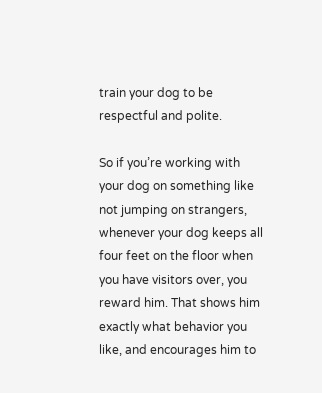train your dog to be respectful and polite.

So if you’re working with your dog on something like not jumping on strangers, whenever your dog keeps all four feet on the floor when you have visitors over, you reward him. That shows him exactly what behavior you like, and encourages him to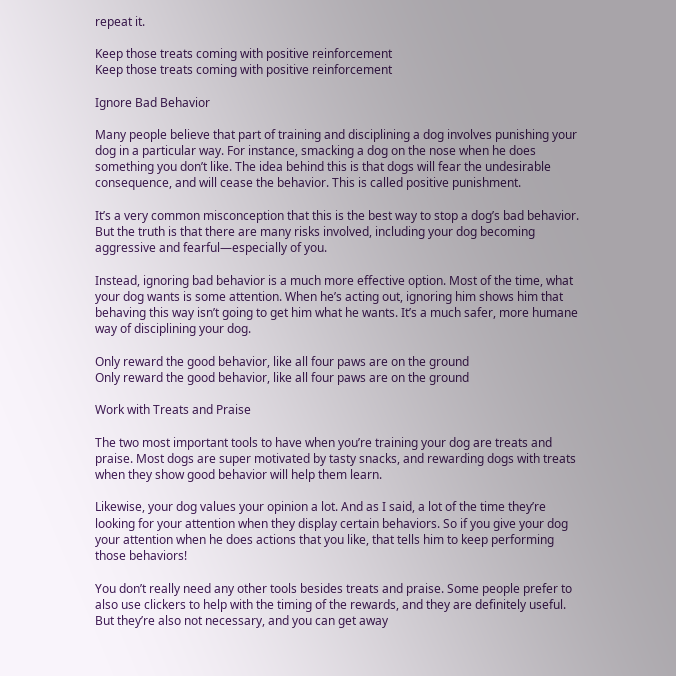repeat it.

Keep those treats coming with positive reinforcement
Keep those treats coming with positive reinforcement

Ignore Bad Behavior

Many people believe that part of training and disciplining a dog involves punishing your dog in a particular way. For instance, smacking a dog on the nose when he does something you don’t like. The idea behind this is that dogs will fear the undesirable consequence, and will cease the behavior. This is called positive punishment.

It’s a very common misconception that this is the best way to stop a dog’s bad behavior. But the truth is that there are many risks involved, including your dog becoming aggressive and fearful—especially of you.

Instead, ignoring bad behavior is a much more effective option. Most of the time, what your dog wants is some attention. When he’s acting out, ignoring him shows him that behaving this way isn’t going to get him what he wants. It’s a much safer, more humane way of disciplining your dog.

Only reward the good behavior, like all four paws are on the ground
Only reward the good behavior, like all four paws are on the ground

Work with Treats and Praise

The two most important tools to have when you’re training your dog are treats and praise. Most dogs are super motivated by tasty snacks, and rewarding dogs with treats when they show good behavior will help them learn.

Likewise, your dog values your opinion a lot. And as I said, a lot of the time they’re looking for your attention when they display certain behaviors. So if you give your dog your attention when he does actions that you like, that tells him to keep performing those behaviors!

You don’t really need any other tools besides treats and praise. Some people prefer to also use clickers to help with the timing of the rewards, and they are definitely useful. But they’re also not necessary, and you can get away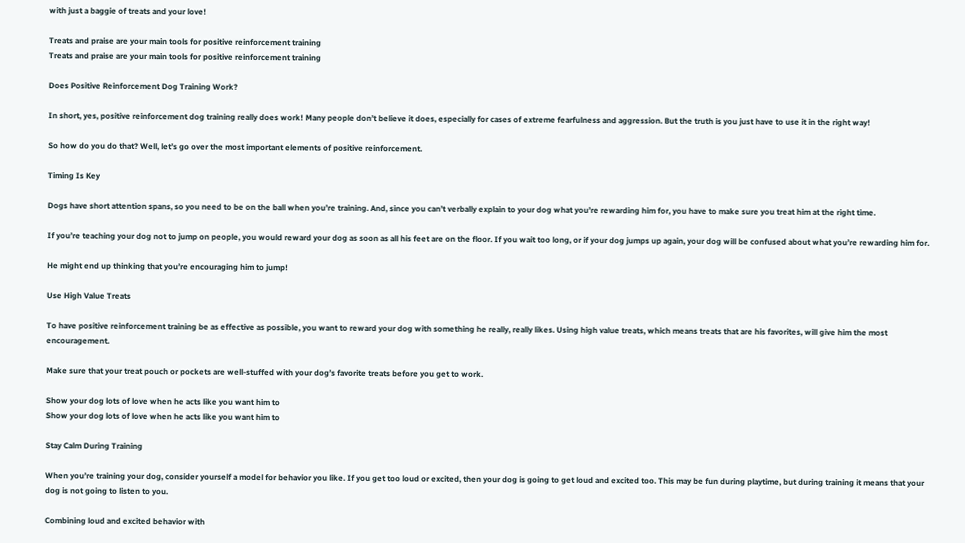with just a baggie of treats and your love!

Treats and praise are your main tools for positive reinforcement training
Treats and praise are your main tools for positive reinforcement training

Does Positive Reinforcement Dog Training Work?

In short, yes, positive reinforcement dog training really does work! Many people don’t believe it does, especially for cases of extreme fearfulness and aggression. But the truth is you just have to use it in the right way!

So how do you do that? Well, let’s go over the most important elements of positive reinforcement.

Timing Is Key

Dogs have short attention spans, so you need to be on the ball when you’re training. And, since you can’t verbally explain to your dog what you’re rewarding him for, you have to make sure you treat him at the right time.

If you’re teaching your dog not to jump on people, you would reward your dog as soon as all his feet are on the floor. If you wait too long, or if your dog jumps up again, your dog will be confused about what you’re rewarding him for.

He might end up thinking that you’re encouraging him to jump!

Use High Value Treats

To have positive reinforcement training be as effective as possible, you want to reward your dog with something he really, really likes. Using high value treats, which means treats that are his favorites, will give him the most encouragement.

Make sure that your treat pouch or pockets are well-stuffed with your dog’s favorite treats before you get to work.

Show your dog lots of love when he acts like you want him to
Show your dog lots of love when he acts like you want him to

Stay Calm During Training

When you’re training your dog, consider yourself a model for behavior you like. If you get too loud or excited, then your dog is going to get loud and excited too. This may be fun during playtime, but during training it means that your dog is not going to listen to you.

Combining loud and excited behavior with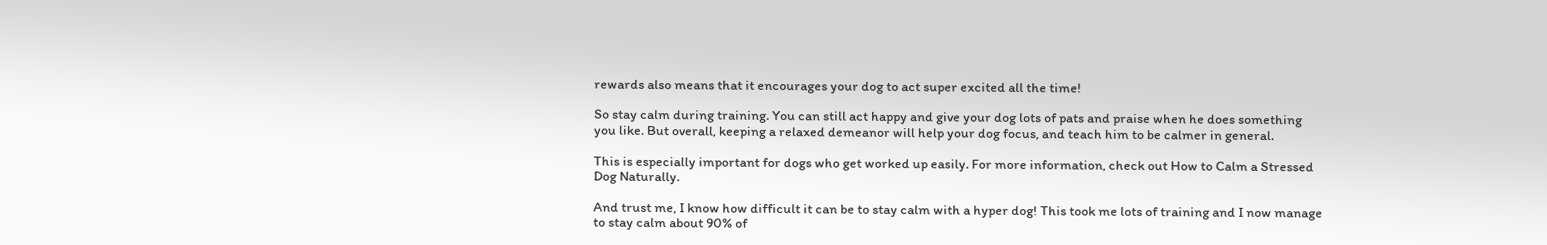rewards also means that it encourages your dog to act super excited all the time!

So stay calm during training. You can still act happy and give your dog lots of pats and praise when he does something you like. But overall, keeping a relaxed demeanor will help your dog focus, and teach him to be calmer in general.

This is especially important for dogs who get worked up easily. For more information, check out How to Calm a Stressed Dog Naturally.

And trust me, I know how difficult it can be to stay calm with a hyper dog! This took me lots of training and I now manage to stay calm about 90% of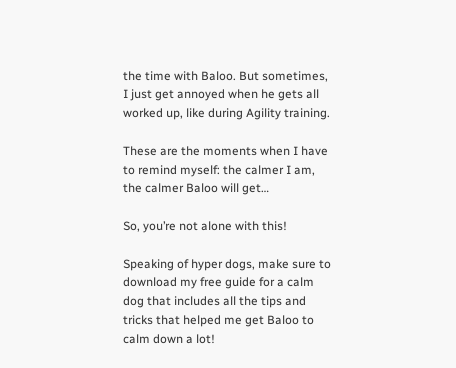the time with Baloo. But sometimes, I just get annoyed when he gets all worked up, like during Agility training.

These are the moments when I have to remind myself: the calmer I am, the calmer Baloo will get…

So, you’re not alone with this!

Speaking of hyper dogs, make sure to download my free guide for a calm dog that includes all the tips and tricks that helped me get Baloo to calm down a lot!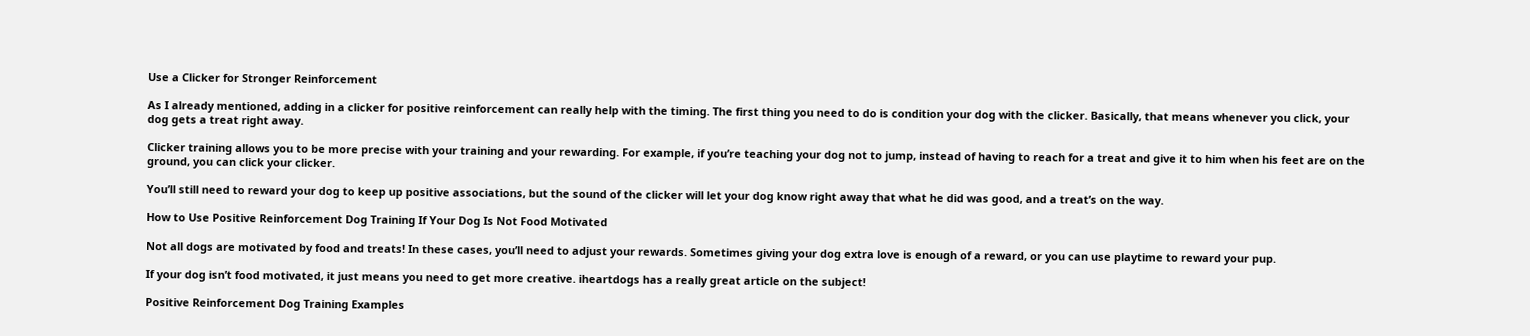Use a Clicker for Stronger Reinforcement

As I already mentioned, adding in a clicker for positive reinforcement can really help with the timing. The first thing you need to do is condition your dog with the clicker. Basically, that means whenever you click, your dog gets a treat right away.

Clicker training allows you to be more precise with your training and your rewarding. For example, if you’re teaching your dog not to jump, instead of having to reach for a treat and give it to him when his feet are on the ground, you can click your clicker.

You’ll still need to reward your dog to keep up positive associations, but the sound of the clicker will let your dog know right away that what he did was good, and a treat’s on the way.

How to Use Positive Reinforcement Dog Training If Your Dog Is Not Food Motivated

Not all dogs are motivated by food and treats! In these cases, you’ll need to adjust your rewards. Sometimes giving your dog extra love is enough of a reward, or you can use playtime to reward your pup.

If your dog isn’t food motivated, it just means you need to get more creative. iheartdogs has a really great article on the subject!

Positive Reinforcement Dog Training Examples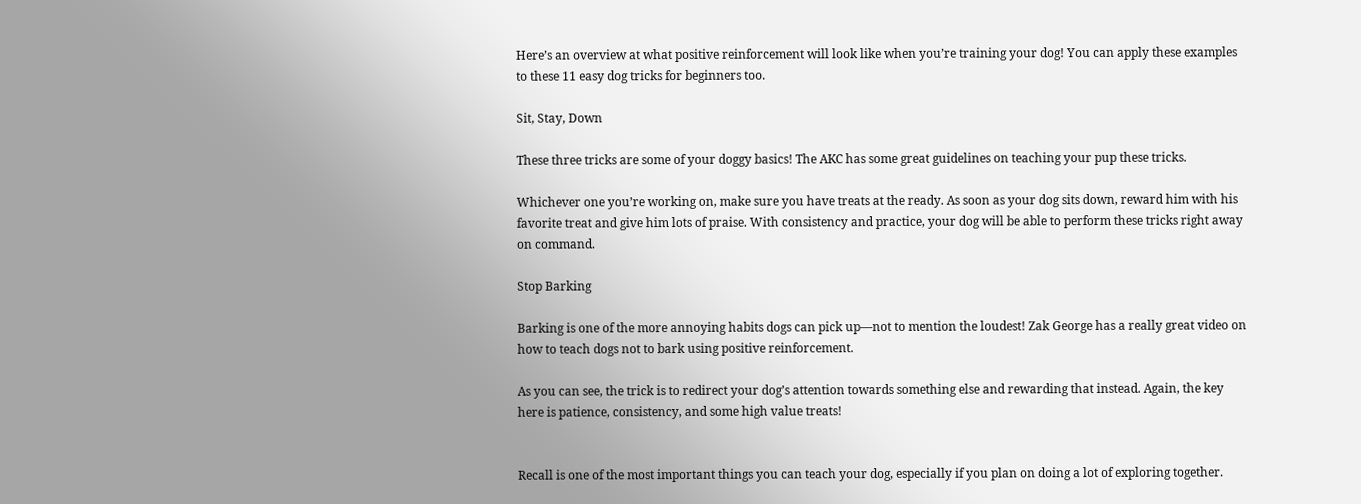Here’s an overview at what positive reinforcement will look like when you’re training your dog! You can apply these examples to these 11 easy dog tricks for beginners too.

Sit, Stay, Down

These three tricks are some of your doggy basics! The AKC has some great guidelines on teaching your pup these tricks.

Whichever one you’re working on, make sure you have treats at the ready. As soon as your dog sits down, reward him with his favorite treat and give him lots of praise. With consistency and practice, your dog will be able to perform these tricks right away on command.

Stop Barking

Barking is one of the more annoying habits dogs can pick up—not to mention the loudest! Zak George has a really great video on how to teach dogs not to bark using positive reinforcement.

As you can see, the trick is to redirect your dog’s attention towards something else and rewarding that instead. Again, the key here is patience, consistency, and some high value treats!


Recall is one of the most important things you can teach your dog, especially if you plan on doing a lot of exploring together.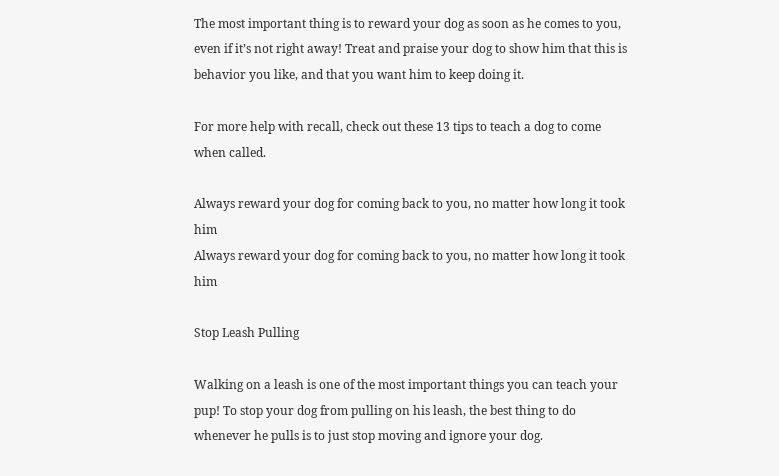The most important thing is to reward your dog as soon as he comes to you, even if it’s not right away! Treat and praise your dog to show him that this is behavior you like, and that you want him to keep doing it.

For more help with recall, check out these 13 tips to teach a dog to come when called.

Always reward your dog for coming back to you, no matter how long it took him
Always reward your dog for coming back to you, no matter how long it took him

Stop Leash Pulling

Walking on a leash is one of the most important things you can teach your pup! To stop your dog from pulling on his leash, the best thing to do whenever he pulls is to just stop moving and ignore your dog.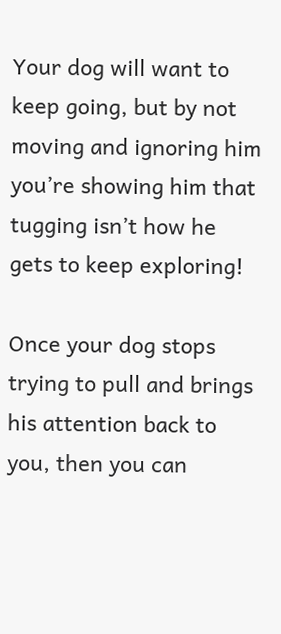Your dog will want to keep going, but by not moving and ignoring him you’re showing him that tugging isn’t how he gets to keep exploring!

Once your dog stops trying to pull and brings his attention back to you, then you can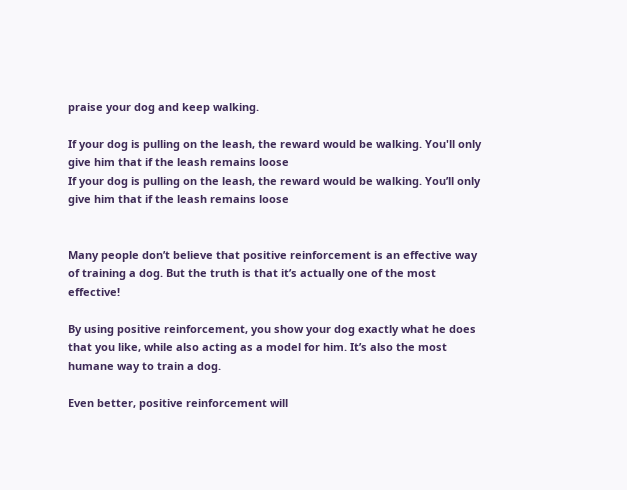praise your dog and keep walking.

If your dog is pulling on the leash, the reward would be walking. You'll only give him that if the leash remains loose
If your dog is pulling on the leash, the reward would be walking. You’ll only give him that if the leash remains loose


Many people don’t believe that positive reinforcement is an effective way of training a dog. But the truth is that it’s actually one of the most effective!

By using positive reinforcement, you show your dog exactly what he does that you like, while also acting as a model for him. It’s also the most humane way to train a dog.

Even better, positive reinforcement will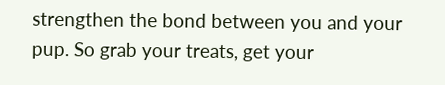strengthen the bond between you and your pup. So grab your treats, get your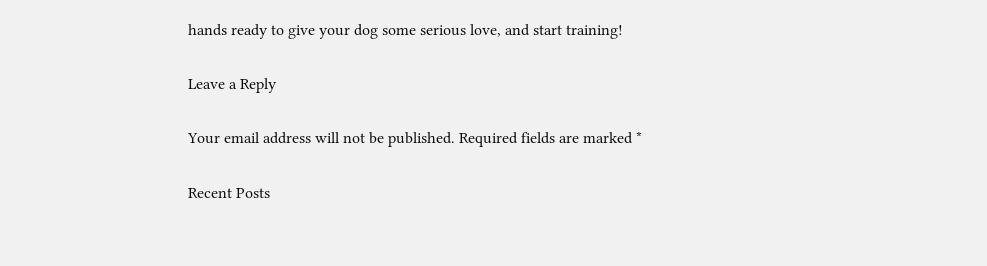hands ready to give your dog some serious love, and start training!

Leave a Reply

Your email address will not be published. Required fields are marked *

Recent Posts